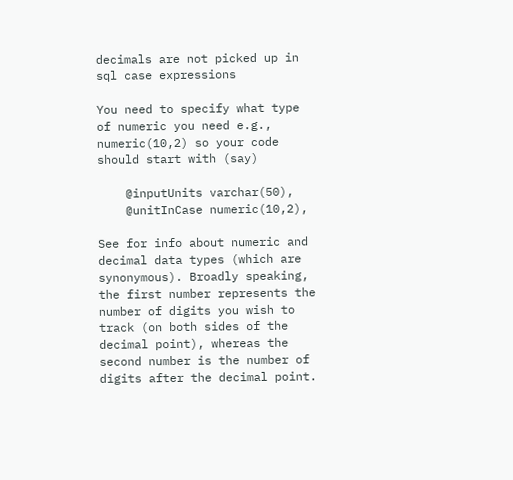decimals are not picked up in sql case expressions

You need to specify what type of numeric you need e.g., numeric(10,2) so your code should start with (say)

    @inputUnits varchar(50),
    @unitInCase numeric(10,2),

See for info about numeric and decimal data types (which are synonymous). Broadly speaking, the first number represents the number of digits you wish to track (on both sides of the decimal point), whereas the second number is the number of digits after the decimal point.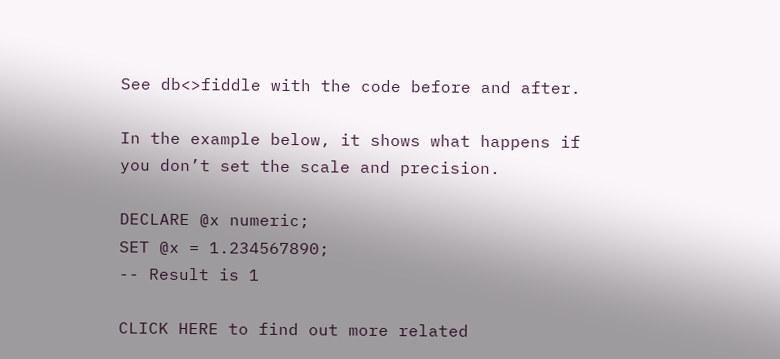See db<>fiddle with the code before and after.

In the example below, it shows what happens if you don’t set the scale and precision.

DECLARE @x numeric;
SET @x = 1.234567890;
-- Result is 1

CLICK HERE to find out more related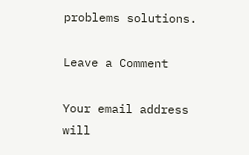problems solutions.

Leave a Comment

Your email address will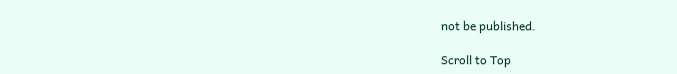not be published.

Scroll to Top